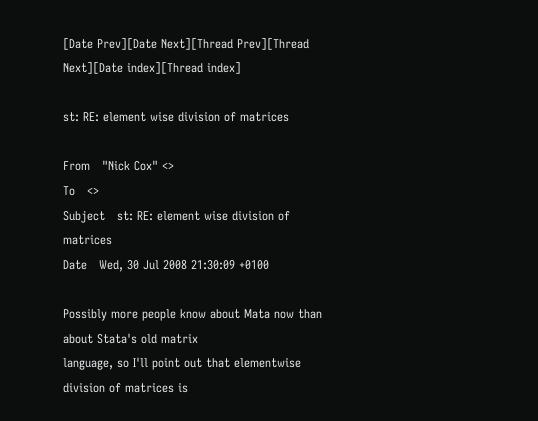[Date Prev][Date Next][Thread Prev][Thread Next][Date index][Thread index]

st: RE: element wise division of matrices

From   "Nick Cox" <>
To   <>
Subject   st: RE: element wise division of matrices
Date   Wed, 30 Jul 2008 21:30:09 +0100

Possibly more people know about Mata now than about Stata's old matrix
language, so I'll point out that elementwise division of matrices is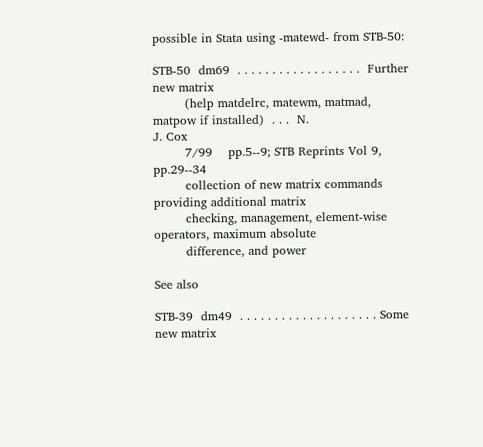possible in Stata using -matewd- from STB-50:

STB-50  dm69  . . . . . . . . . . . . . . . . . .  Further new matrix
        (help matdelrc, matewm, matmad, matpow if installed)  . . .  N.
J. Cox
        7/99    pp.5--9; STB Reprints Vol 9, pp.29--34
        collection of new matrix commands providing additional matrix
        checking, management, element-wise operators, maximum absolute
        difference, and power

See also

STB-39  dm49  . . . . . . . . . . . . . . . . . . . . Some new matrix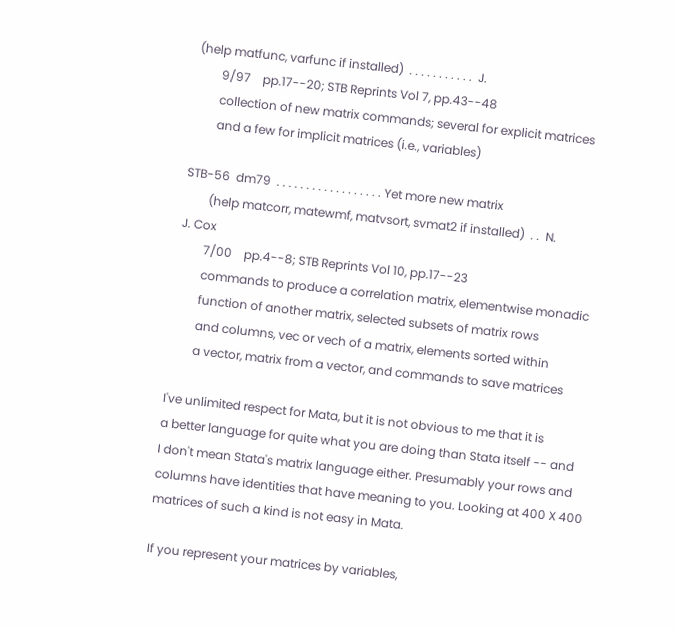(help matfunc, varfunc if installed)  . . . . . . . . . . .  J.
        9/97    pp.17--20; STB Reprints Vol 7, pp.43--48
        collection of new matrix commands; several for explicit matrices
        and a few for implicit matrices (i.e., variables)

STB-56  dm79  . . . . . . . . . . . . . . . . . . Yet more new matrix
        (help matcorr, matewmf, matvsort, svmat2 if installed)  . .  N.
J. Cox
        7/00    pp.4--8; STB Reprints Vol 10, pp.17--23
        commands to produce a correlation matrix, elementwise monadic
        function of another matrix, selected subsets of matrix rows
        and columns, vec or vech of a matrix, elements sorted within
        a vector, matrix from a vector, and commands to save matrices

I've unlimited respect for Mata, but it is not obvious to me that it is
a better language for quite what you are doing than Stata itself -- and
I don't mean Stata's matrix language either. Presumably your rows and
columns have identities that have meaning to you. Looking at 400 X 400
matrices of such a kind is not easy in Mata.

If you represent your matrices by variables,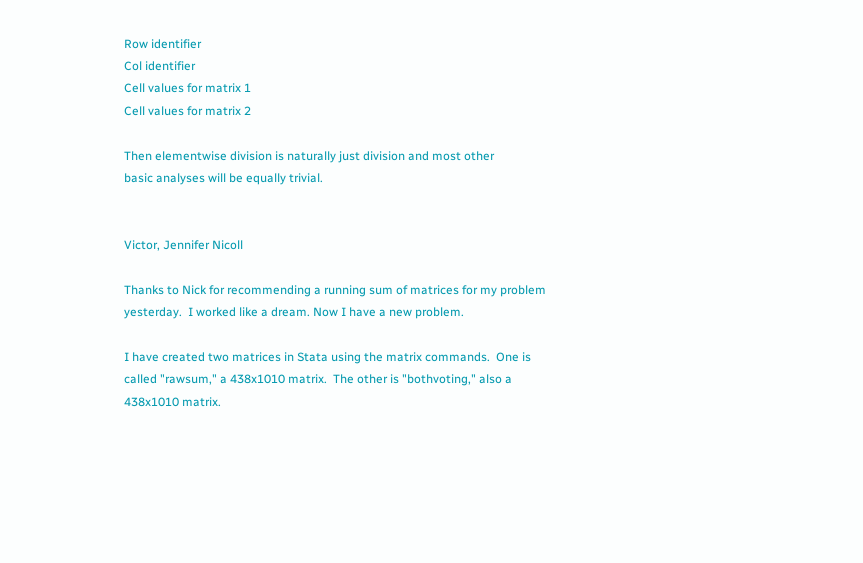Row identifier
Col identifier
Cell values for matrix 1
Cell values for matrix 2

Then elementwise division is naturally just division and most other
basic analyses will be equally trivial.


Victor, Jennifer Nicoll

Thanks to Nick for recommending a running sum of matrices for my problem
yesterday.  I worked like a dream. Now I have a new problem.

I have created two matrices in Stata using the matrix commands.  One is
called "rawsum," a 438x1010 matrix.  The other is "bothvoting," also a
438x1010 matrix.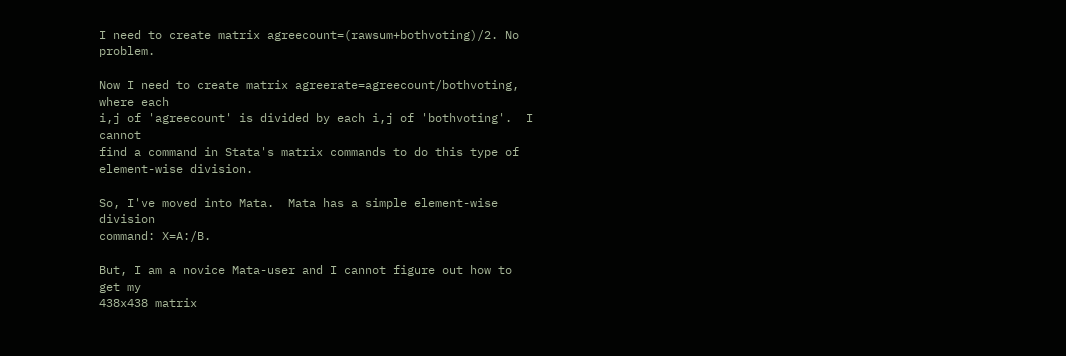I need to create matrix agreecount=(rawsum+bothvoting)/2. No problem.

Now I need to create matrix agreerate=agreecount/bothvoting, where each
i,j of 'agreecount' is divided by each i,j of 'bothvoting'.  I cannot
find a command in Stata's matrix commands to do this type of
element-wise division.

So, I've moved into Mata.  Mata has a simple element-wise division
command: X=A:/B.

But, I am a novice Mata-user and I cannot figure out how to get my
438x438 matrix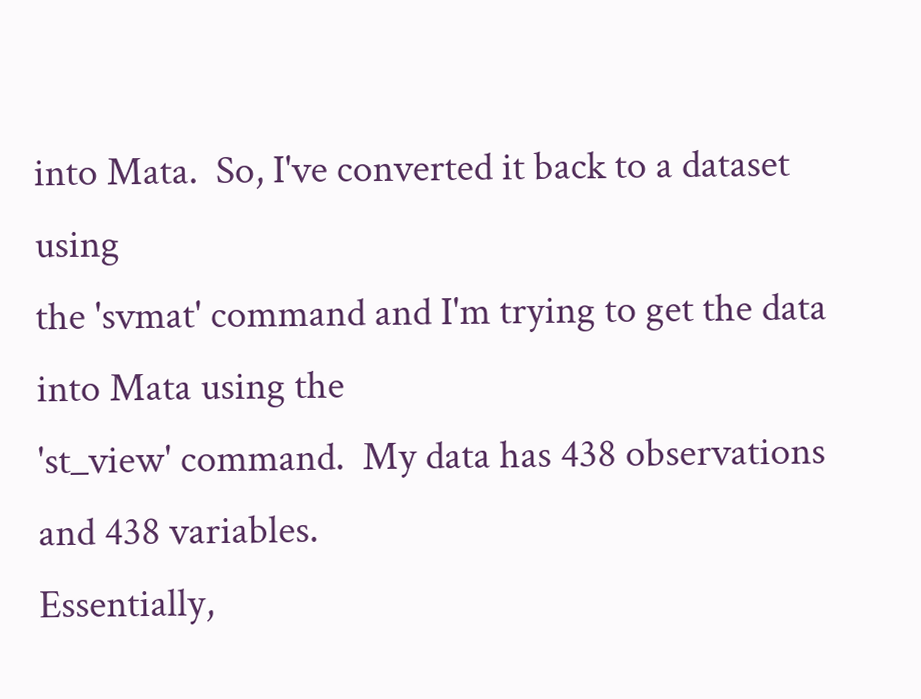into Mata.  So, I've converted it back to a dataset using
the 'svmat' command and I'm trying to get the data into Mata using the
'st_view' command.  My data has 438 observations and 438 variables.
Essentially,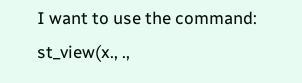I want to use the command:
st_view(x., .,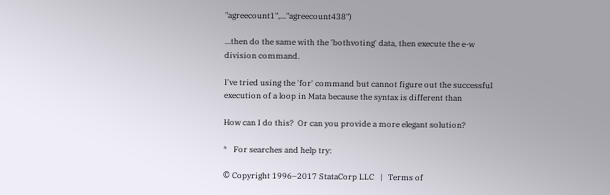"agreecount1",..."agreecount438")

...then do the same with the 'bothvoting' data, then execute the e-w
division command.

I've tried using the 'for' command but cannot figure out the successful
execution of a loop in Mata because the syntax is different than

How can I do this?  Or can you provide a more elegant solution?

*   For searches and help try:

© Copyright 1996–2017 StataCorp LLC   |   Terms of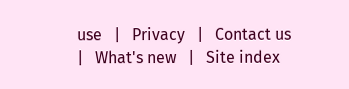use   |   Privacy   |   Contact us   |   What's new   |   Site index